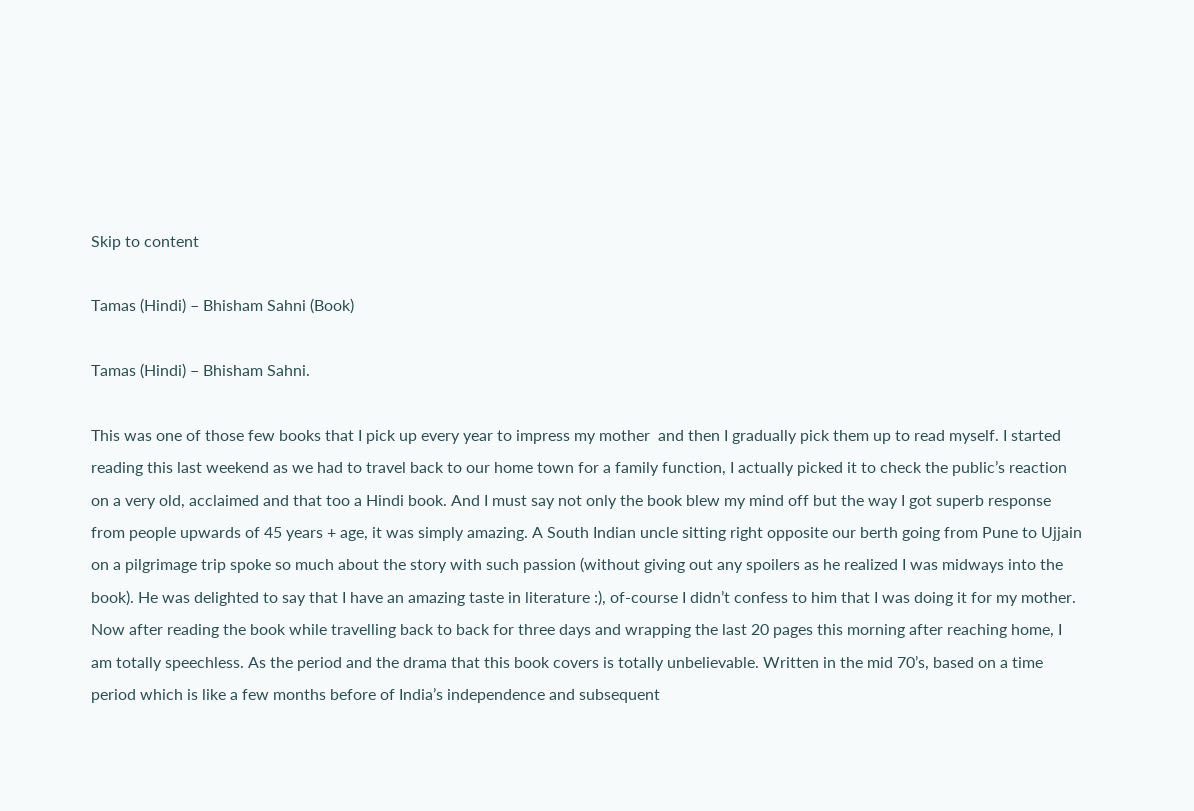Skip to content

Tamas (Hindi) – Bhisham Sahni (Book)

Tamas (Hindi) – Bhisham Sahni.

This was one of those few books that I pick up every year to impress my mother  and then I gradually pick them up to read myself. I started reading this last weekend as we had to travel back to our home town for a family function, I actually picked it to check the public’s reaction on a very old, acclaimed and that too a Hindi book. And I must say not only the book blew my mind off but the way I got superb response from people upwards of 45 years + age, it was simply amazing. A South Indian uncle sitting right opposite our berth going from Pune to Ujjain on a pilgrimage trip spoke so much about the story with such passion (without giving out any spoilers as he realized I was midways into the book). He was delighted to say that I have an amazing taste in literature :), of-course I didn’t confess to him that I was doing it for my mother. Now after reading the book while travelling back to back for three days and wrapping the last 20 pages this morning after reaching home, I am totally speechless. As the period and the drama that this book covers is totally unbelievable. Written in the mid 70’s, based on a time period which is like a few months before of India’s independence and subsequent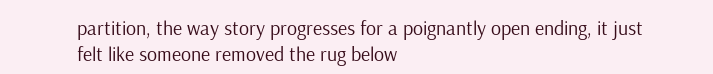partition, the way story progresses for a poignantly open ending, it just felt like someone removed the rug below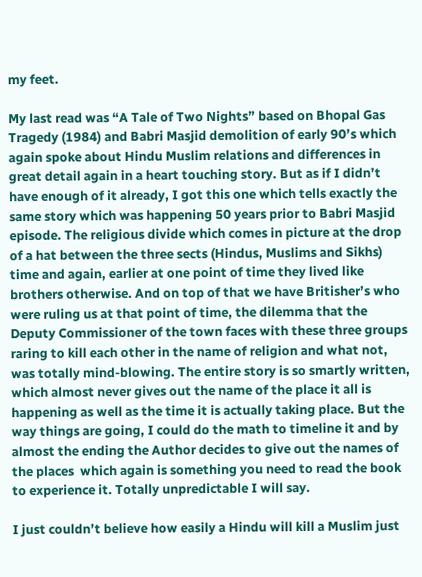my feet.

My last read was “A Tale of Two Nights” based on Bhopal Gas Tragedy (1984) and Babri Masjid demolition of early 90’s which again spoke about Hindu Muslim relations and differences in great detail again in a heart touching story. But as if I didn’t have enough of it already, I got this one which tells exactly the same story which was happening 50 years prior to Babri Masjid episode. The religious divide which comes in picture at the drop of a hat between the three sects (Hindus, Muslims and Sikhs) time and again, earlier at one point of time they lived like brothers otherwise. And on top of that we have Britisher’s who were ruling us at that point of time, the dilemma that the Deputy Commissioner of the town faces with these three groups raring to kill each other in the name of religion and what not, was totally mind-blowing. The entire story is so smartly written, which almost never gives out the name of the place it all is happening as well as the time it is actually taking place. But the way things are going, I could do the math to timeline it and by almost the ending the Author decides to give out the names of the places  which again is something you need to read the book to experience it. Totally unpredictable I will say.

I just couldn’t believe how easily a Hindu will kill a Muslim just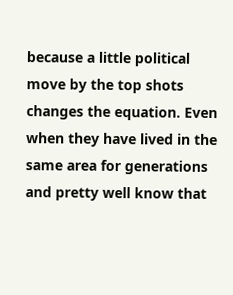because a little political move by the top shots changes the equation. Even when they have lived in the same area for generations and pretty well know that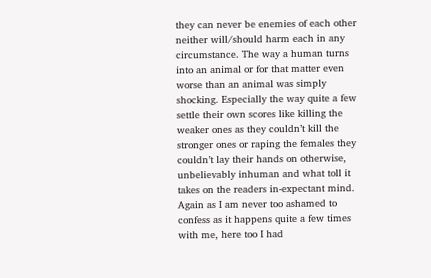they can never be enemies of each other neither will/should harm each in any circumstance. The way a human turns into an animal or for that matter even worse than an animal was simply shocking. Especially the way quite a few settle their own scores like killing the weaker ones as they couldn’t kill the stronger ones or raping the females they couldn’t lay their hands on otherwise, unbelievably inhuman and what toll it takes on the readers in-expectant mind. Again as I am never too ashamed to confess as it happens quite a few times with me, here too I had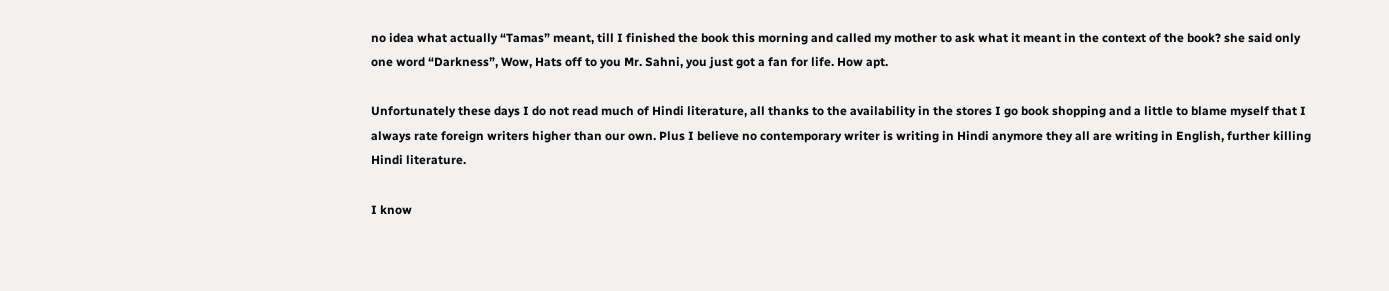no idea what actually “Tamas” meant, till I finished the book this morning and called my mother to ask what it meant in the context of the book? she said only one word “Darkness”, Wow, Hats off to you Mr. Sahni, you just got a fan for life. How apt.

Unfortunately these days I do not read much of Hindi literature, all thanks to the availability in the stores I go book shopping and a little to blame myself that I always rate foreign writers higher than our own. Plus I believe no contemporary writer is writing in Hindi anymore they all are writing in English, further killing Hindi literature.

I know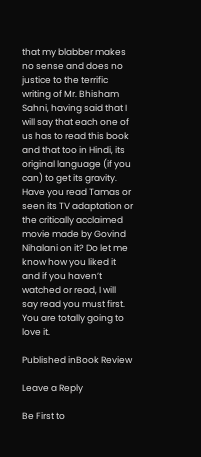that my blabber makes no sense and does no justice to the terrific writing of Mr. Bhisham Sahni, having said that I will say that each one of us has to read this book and that too in Hindi, its original language (if you can) to get its gravity. Have you read Tamas or seen its TV adaptation or the critically acclaimed movie made by Govind Nihalani on it? Do let me know how you liked it and if you haven’t watched or read, I will say read you must first. You are totally going to love it.

Published inBook Review

Leave a Reply

Be First to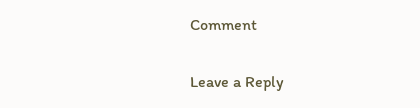Comment

Leave a Reply